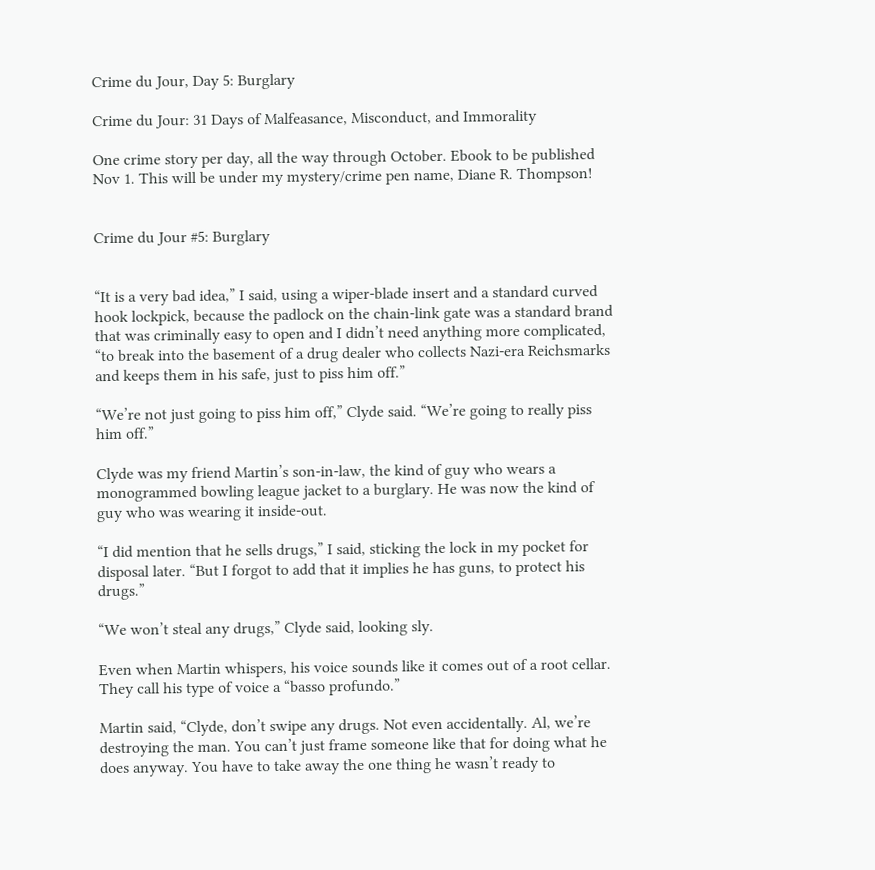Crime du Jour, Day 5: Burglary

Crime du Jour: 31 Days of Malfeasance, Misconduct, and Immorality

One crime story per day, all the way through October. Ebook to be published Nov 1. This will be under my mystery/crime pen name, Diane R. Thompson!


Crime du Jour #5: Burglary


“It is a very bad idea,” I said, using a wiper-blade insert and a standard curved hook lockpick, because the padlock on the chain-link gate was a standard brand that was criminally easy to open and I didn’t need anything more complicated, “to break into the basement of a drug dealer who collects Nazi-era Reichsmarks and keeps them in his safe, just to piss him off.”

“We’re not just going to piss him off,” Clyde said. “We’re going to really piss him off.”

Clyde was my friend Martin’s son-in-law, the kind of guy who wears a monogrammed bowling league jacket to a burglary. He was now the kind of guy who was wearing it inside-out.

“I did mention that he sells drugs,” I said, sticking the lock in my pocket for disposal later. “But I forgot to add that it implies he has guns, to protect his drugs.”

“We won’t steal any drugs,” Clyde said, looking sly.

Even when Martin whispers, his voice sounds like it comes out of a root cellar. They call his type of voice a “basso profundo.”

Martin said, “Clyde, don’t swipe any drugs. Not even accidentally. Al, we’re destroying the man. You can’t just frame someone like that for doing what he does anyway. You have to take away the one thing he wasn’t ready to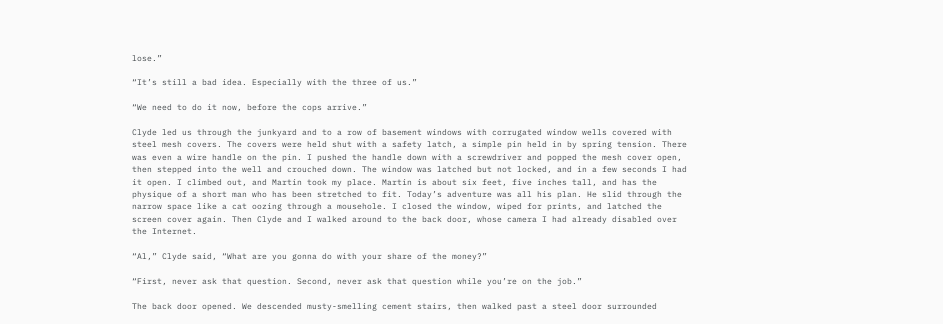lose.”

“It’s still a bad idea. Especially with the three of us.”

“We need to do it now, before the cops arrive.”

Clyde led us through the junkyard and to a row of basement windows with corrugated window wells covered with steel mesh covers. The covers were held shut with a safety latch, a simple pin held in by spring tension. There was even a wire handle on the pin. I pushed the handle down with a screwdriver and popped the mesh cover open, then stepped into the well and crouched down. The window was latched but not locked, and in a few seconds I had it open. I climbed out, and Martin took my place. Martin is about six feet, five inches tall, and has the physique of a short man who has been stretched to fit. Today’s adventure was all his plan. He slid through the narrow space like a cat oozing through a mousehole. I closed the window, wiped for prints, and latched the screen cover again. Then Clyde and I walked around to the back door, whose camera I had already disabled over the Internet.

“Al,” Clyde said, “What are you gonna do with your share of the money?”

“First, never ask that question. Second, never ask that question while you’re on the job.”

The back door opened. We descended musty-smelling cement stairs, then walked past a steel door surrounded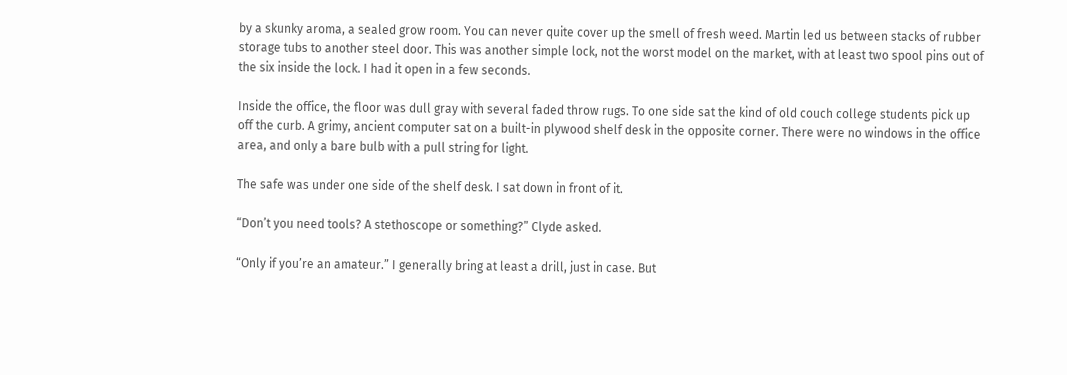by a skunky aroma, a sealed grow room. You can never quite cover up the smell of fresh weed. Martin led us between stacks of rubber storage tubs to another steel door. This was another simple lock, not the worst model on the market, with at least two spool pins out of the six inside the lock. I had it open in a few seconds.

Inside the office, the floor was dull gray with several faded throw rugs. To one side sat the kind of old couch college students pick up off the curb. A grimy, ancient computer sat on a built-in plywood shelf desk in the opposite corner. There were no windows in the office area, and only a bare bulb with a pull string for light.

The safe was under one side of the shelf desk. I sat down in front of it.

“Don’t you need tools? A stethoscope or something?” Clyde asked.

“Only if you’re an amateur.” I generally bring at least a drill, just in case. But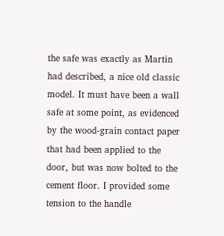the safe was exactly as Martin had described, a nice old classic model. It must have been a wall safe at some point, as evidenced by the wood-grain contact paper that had been applied to the door, but was now bolted to the cement floor. I provided some tension to the handle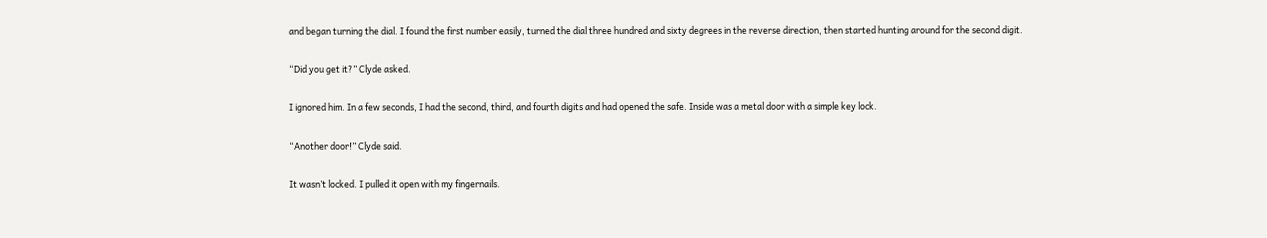and began turning the dial. I found the first number easily, turned the dial three hundred and sixty degrees in the reverse direction, then started hunting around for the second digit.

“Did you get it?” Clyde asked.

I ignored him. In a few seconds, I had the second, third, and fourth digits and had opened the safe. Inside was a metal door with a simple key lock.

“Another door!” Clyde said.

It wasn’t locked. I pulled it open with my fingernails.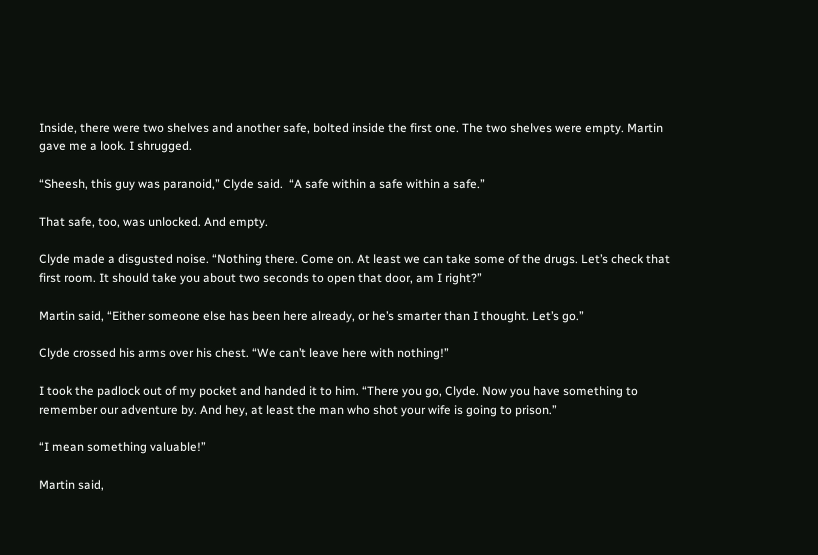Inside, there were two shelves and another safe, bolted inside the first one. The two shelves were empty. Martin gave me a look. I shrugged.

“Sheesh, this guy was paranoid,” Clyde said.  “A safe within a safe within a safe.”

That safe, too, was unlocked. And empty.

Clyde made a disgusted noise. “Nothing there. Come on. At least we can take some of the drugs. Let’s check that first room. It should take you about two seconds to open that door, am I right?”

Martin said, “Either someone else has been here already, or he’s smarter than I thought. Let’s go.”

Clyde crossed his arms over his chest. “We can’t leave here with nothing!”

I took the padlock out of my pocket and handed it to him. “There you go, Clyde. Now you have something to remember our adventure by. And hey, at least the man who shot your wife is going to prison.”

“I mean something valuable!”

Martin said,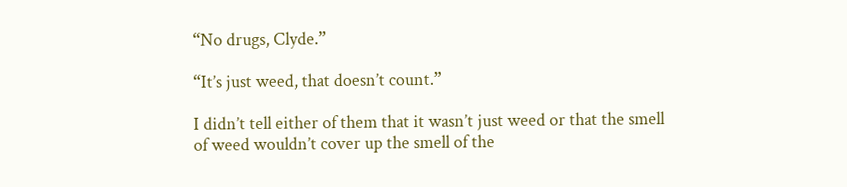“No drugs, Clyde.”

“It’s just weed, that doesn’t count.”

I didn’t tell either of them that it wasn’t just weed or that the smell of weed wouldn’t cover up the smell of the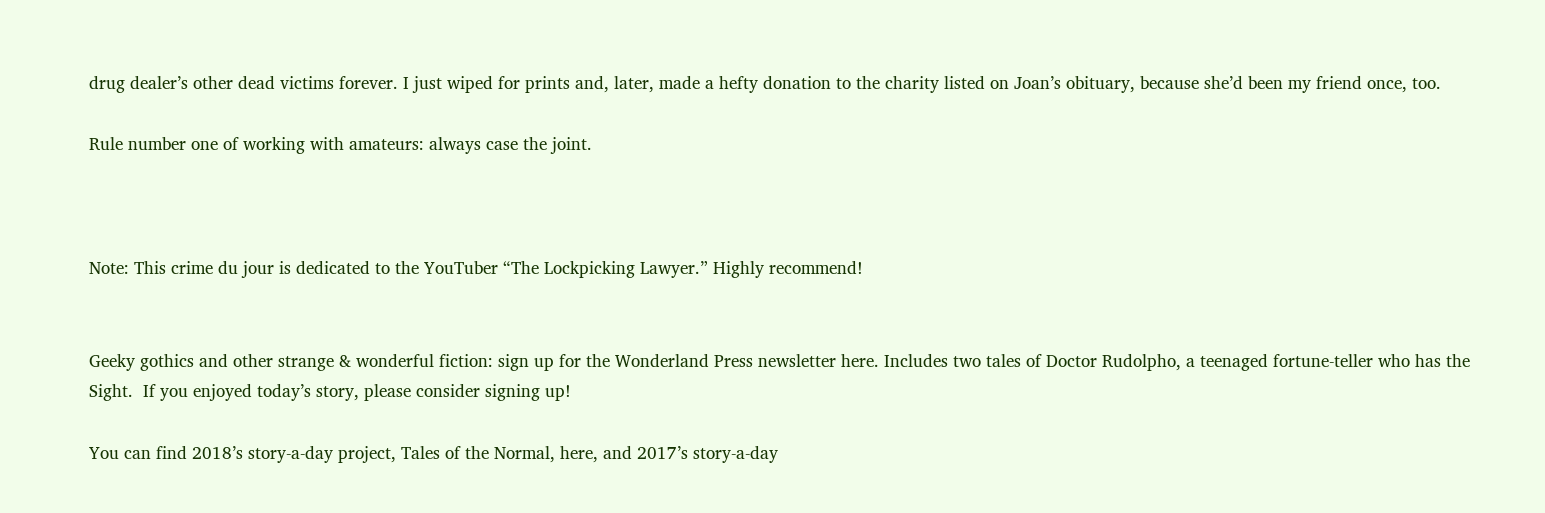drug dealer’s other dead victims forever. I just wiped for prints and, later, made a hefty donation to the charity listed on Joan’s obituary, because she’d been my friend once, too.

Rule number one of working with amateurs: always case the joint.



Note: This crime du jour is dedicated to the YouTuber “The Lockpicking Lawyer.” Highly recommend!


Geeky gothics and other strange & wonderful fiction: sign up for the Wonderland Press newsletter here. Includes two tales of Doctor Rudolpho, a teenaged fortune-teller who has the Sight.  If you enjoyed today’s story, please consider signing up!

You can find 2018’s story-a-day project, Tales of the Normal, here, and 2017’s story-a-day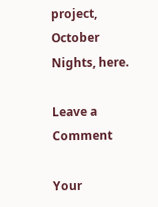project, October Nights, here.

Leave a Comment

Your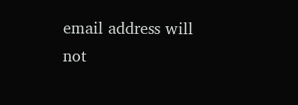email address will not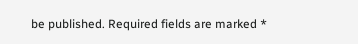be published. Required fields are marked *